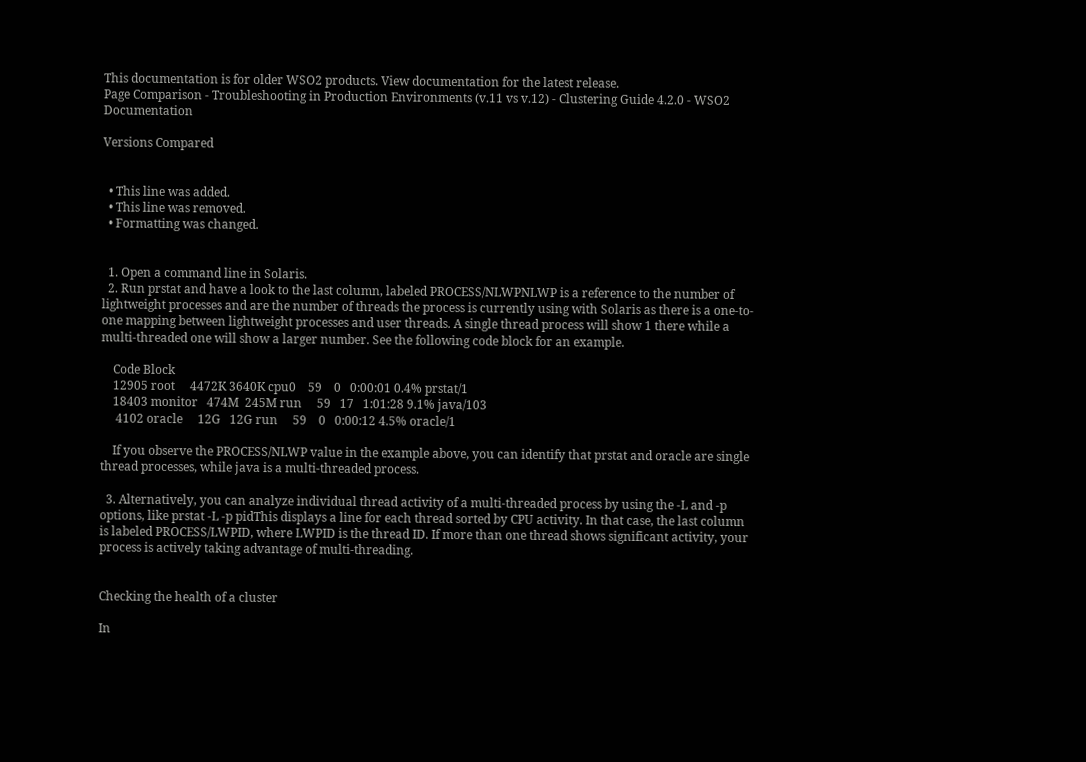This documentation is for older WSO2 products. View documentation for the latest release.
Page Comparison - Troubleshooting in Production Environments (v.11 vs v.12) - Clustering Guide 4.2.0 - WSO2 Documentation

Versions Compared


  • This line was added.
  • This line was removed.
  • Formatting was changed.


  1. Open a command line in Solaris.
  2. Run prstat and have a look to the last column, labeled PROCESS/NLWPNLWP is a reference to the number of lightweight processes and are the number of threads the process is currently using with Solaris as there is a one-to-one mapping between lightweight processes and user threads. A single thread process will show 1 there while a multi-threaded one will show a larger number. See the following code block for an example.

    Code Block
    12905 root     4472K 3640K cpu0    59    0   0:00:01 0.4% prstat/1
    18403 monitor   474M  245M run     59   17   1:01:28 9.1% java/103
     4102 oracle     12G   12G run     59    0   0:00:12 4.5% oracle/1

    If you observe the PROCESS/NLWP value in the example above, you can identify that prstat and oracle are single thread processes, while java is a multi-threaded process.

  3. Alternatively, you can analyze individual thread activity of a multi-threaded process by using the -L and -p options, like prstat -L -p pidThis displays a line for each thread sorted by CPU activity. In that case, the last column is labeled PROCESS/LWPID, where LWPID is the thread ID. If more than one thread shows significant activity, your process is actively taking advantage of multi-threading.


Checking the health of a cluster

In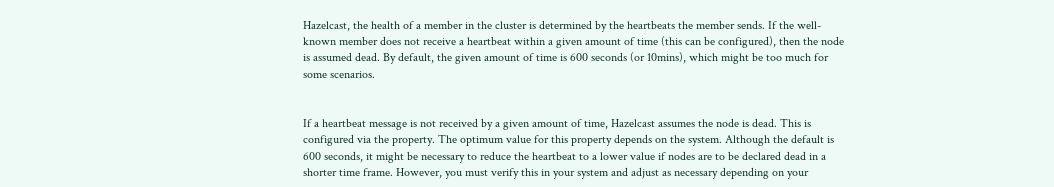Hazelcast, the health of a member in the cluster is determined by the heartbeats the member sends. If the well-known member does not receive a heartbeat within a given amount of time (this can be configured), then the node is assumed dead. By default, the given amount of time is 600 seconds (or 10mins), which might be too much for some scenarios.


If a heartbeat message is not received by a given amount of time, Hazelcast assumes the node is dead. This is configured via the property. The optimum value for this property depends on the system. Although the default is 600 seconds, it might be necessary to reduce the heartbeat to a lower value if nodes are to be declared dead in a shorter time frame. However, you must verify this in your system and adjust as necessary depending on your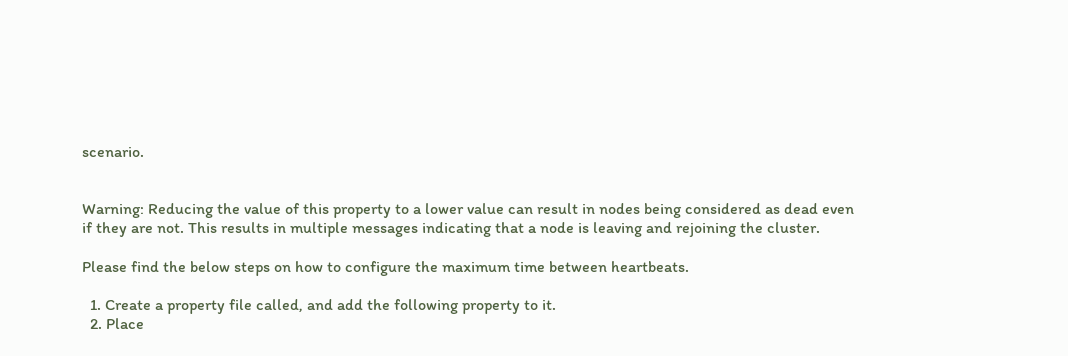scenario.


Warning: Reducing the value of this property to a lower value can result in nodes being considered as dead even if they are not. This results in multiple messages indicating that a node is leaving and rejoining the cluster.

Please find the below steps on how to configure the maximum time between heartbeats.

  1. Create a property file called, and add the following property to it.
  2. Place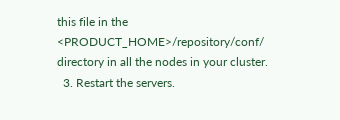this file in the <PRODUCT_HOME>/repository/conf/ directory in all the nodes in your cluster.
  3. Restart the servers.